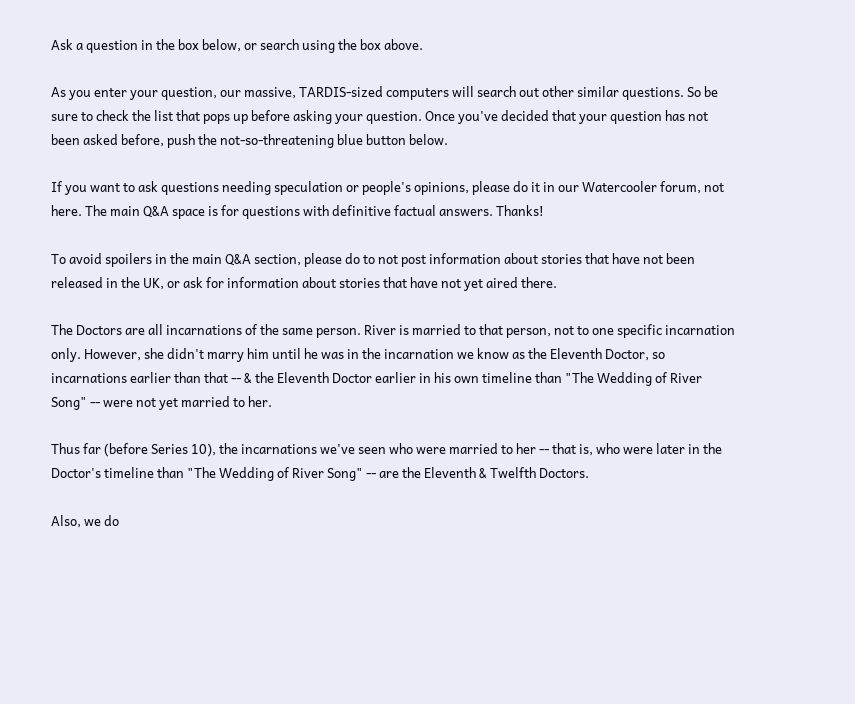Ask a question in the box below, or search using the box above.

As you enter your question, our massive, TARDIS-sized computers will search out other similar questions. So be sure to check the list that pops up before asking your question. Once you've decided that your question has not been asked before, push the not-so-threatening blue button below.

If you want to ask questions needing speculation or people's opinions, please do it in our Watercooler forum, not here. The main Q&A space is for questions with definitive factual answers. Thanks!

To avoid spoilers in the main Q&A section, please do to not post information about stories that have not been released in the UK, or ask for information about stories that have not yet aired there.

The Doctors are all incarnations of the same person. River is married to that person, not to one specific incarnation only. However, she didn't marry him until he was in the incarnation we know as the Eleventh Doctor, so incarnations earlier than that -- & the Eleventh Doctor earlier in his own timeline than "The Wedding of River Song" -- were not yet married to her.

Thus far (before Series 10), the incarnations we've seen who were married to her -- that is, who were later in the Doctor's timeline than "The Wedding of River Song" -- are the Eleventh & Twelfth Doctors.

Also, we do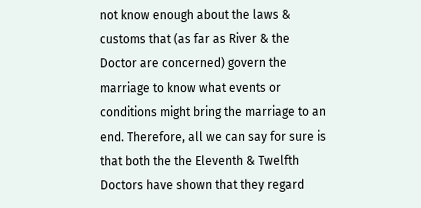not know enough about the laws & customs that (as far as River & the Doctor are concerned) govern the marriage to know what events or conditions might bring the marriage to an end. Therefore, all we can say for sure is that both the the Eleventh & Twelfth Doctors have shown that they regard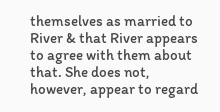themselves as married to River & that River appears to agree with them about that. She does not, however, appear to regard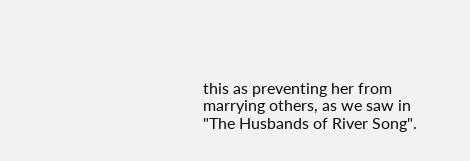this as preventing her from marrying others, as we saw in "The Husbands of River Song".